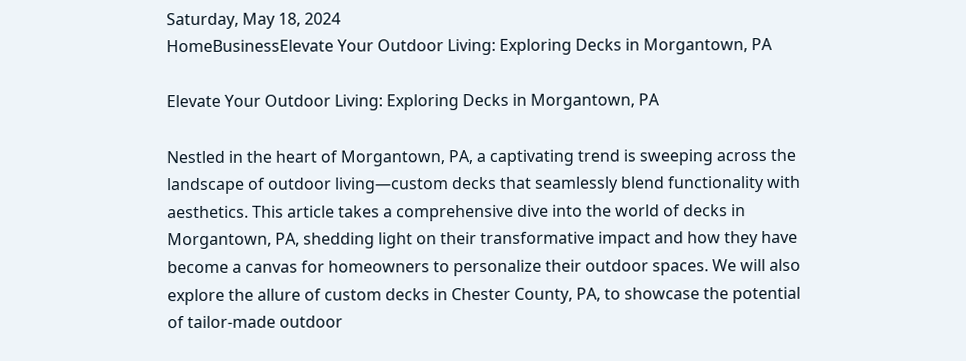Saturday, May 18, 2024
HomeBusinessElevate Your Outdoor Living: Exploring Decks in Morgantown, PA

Elevate Your Outdoor Living: Exploring Decks in Morgantown, PA

Nestled in the heart of Morgantown, PA, a captivating trend is sweeping across the landscape of outdoor living—custom decks that seamlessly blend functionality with aesthetics. This article takes a comprehensive dive into the world of decks in Morgantown, PA, shedding light on their transformative impact and how they have become a canvas for homeowners to personalize their outdoor spaces. We will also explore the allure of custom decks in Chester County, PA, to showcase the potential of tailor-made outdoor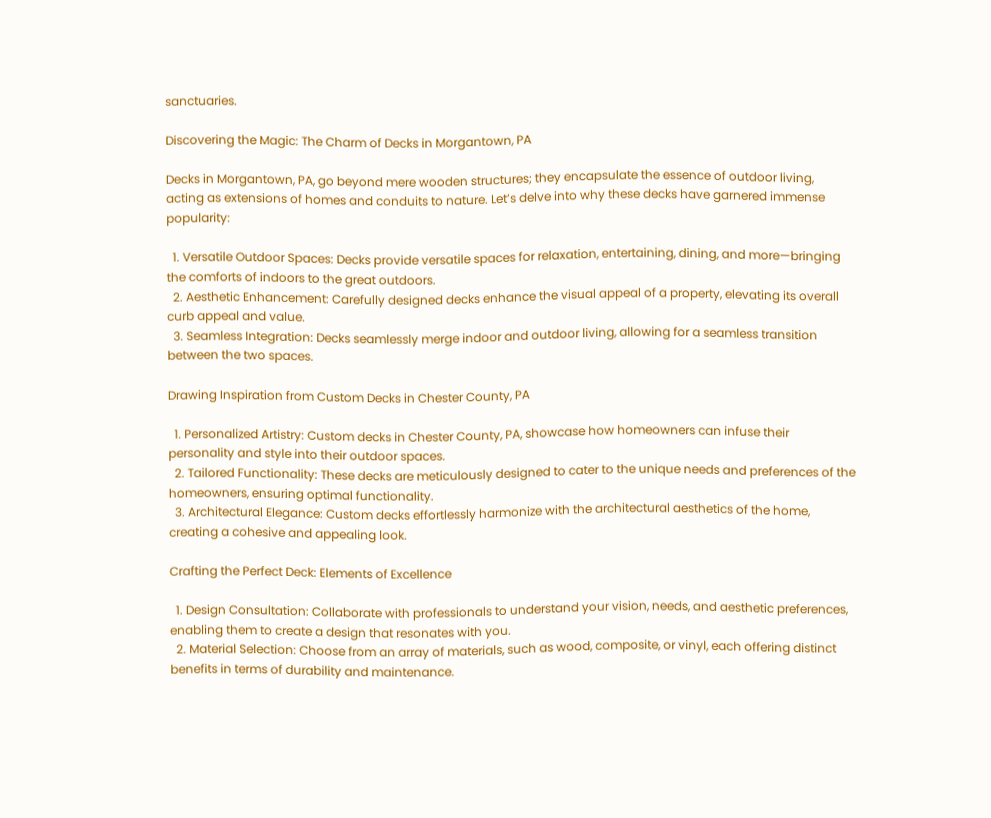sanctuaries.

Discovering the Magic: The Charm of Decks in Morgantown, PA

Decks in Morgantown, PA, go beyond mere wooden structures; they encapsulate the essence of outdoor living, acting as extensions of homes and conduits to nature. Let’s delve into why these decks have garnered immense popularity:

  1. Versatile Outdoor Spaces: Decks provide versatile spaces for relaxation, entertaining, dining, and more—bringing the comforts of indoors to the great outdoors.
  2. Aesthetic Enhancement: Carefully designed decks enhance the visual appeal of a property, elevating its overall curb appeal and value.
  3. Seamless Integration: Decks seamlessly merge indoor and outdoor living, allowing for a seamless transition between the two spaces.

Drawing Inspiration from Custom Decks in Chester County, PA

  1. Personalized Artistry: Custom decks in Chester County, PA, showcase how homeowners can infuse their personality and style into their outdoor spaces.
  2. Tailored Functionality: These decks are meticulously designed to cater to the unique needs and preferences of the homeowners, ensuring optimal functionality.
  3. Architectural Elegance: Custom decks effortlessly harmonize with the architectural aesthetics of the home, creating a cohesive and appealing look.

Crafting the Perfect Deck: Elements of Excellence

  1. Design Consultation: Collaborate with professionals to understand your vision, needs, and aesthetic preferences, enabling them to create a design that resonates with you.
  2. Material Selection: Choose from an array of materials, such as wood, composite, or vinyl, each offering distinct benefits in terms of durability and maintenance.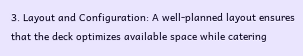3. Layout and Configuration: A well-planned layout ensures that the deck optimizes available space while catering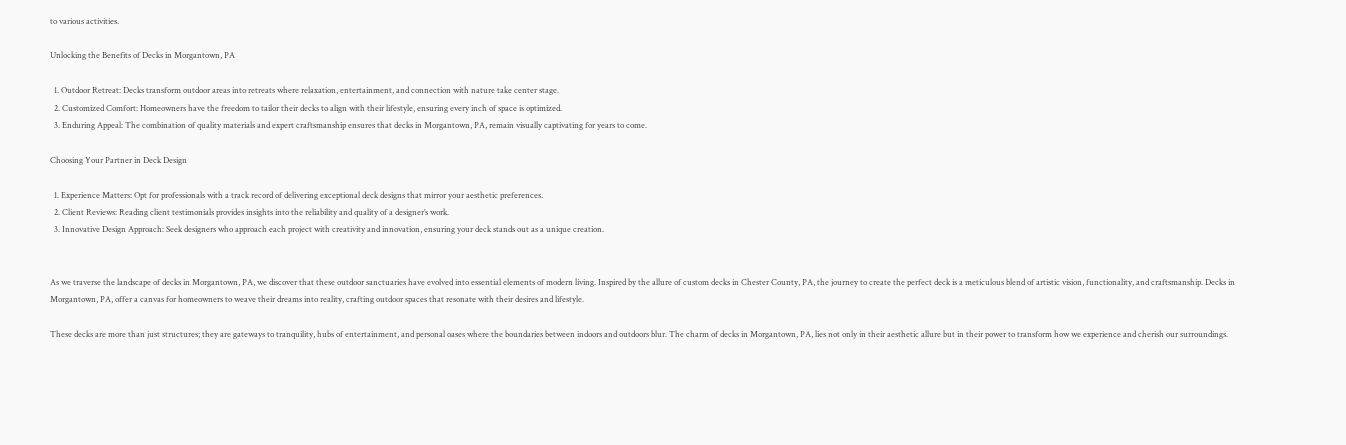to various activities.

Unlocking the Benefits of Decks in Morgantown, PA

  1. Outdoor Retreat: Decks transform outdoor areas into retreats where relaxation, entertainment, and connection with nature take center stage.
  2. Customized Comfort: Homeowners have the freedom to tailor their decks to align with their lifestyle, ensuring every inch of space is optimized.
  3. Enduring Appeal: The combination of quality materials and expert craftsmanship ensures that decks in Morgantown, PA, remain visually captivating for years to come.

Choosing Your Partner in Deck Design

  1. Experience Matters: Opt for professionals with a track record of delivering exceptional deck designs that mirror your aesthetic preferences.
  2. Client Reviews: Reading client testimonials provides insights into the reliability and quality of a designer’s work.
  3. Innovative Design Approach: Seek designers who approach each project with creativity and innovation, ensuring your deck stands out as a unique creation.


As we traverse the landscape of decks in Morgantown, PA, we discover that these outdoor sanctuaries have evolved into essential elements of modern living. Inspired by the allure of custom decks in Chester County, PA, the journey to create the perfect deck is a meticulous blend of artistic vision, functionality, and craftsmanship. Decks in Morgantown, PA, offer a canvas for homeowners to weave their dreams into reality, crafting outdoor spaces that resonate with their desires and lifestyle.

These decks are more than just structures; they are gateways to tranquility, hubs of entertainment, and personal oases where the boundaries between indoors and outdoors blur. The charm of decks in Morgantown, PA, lies not only in their aesthetic allure but in their power to transform how we experience and cherish our surroundings.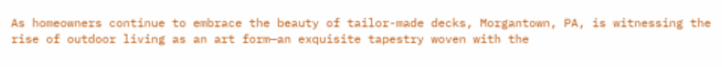As homeowners continue to embrace the beauty of tailor-made decks, Morgantown, PA, is witnessing the rise of outdoor living as an art form—an exquisite tapestry woven with the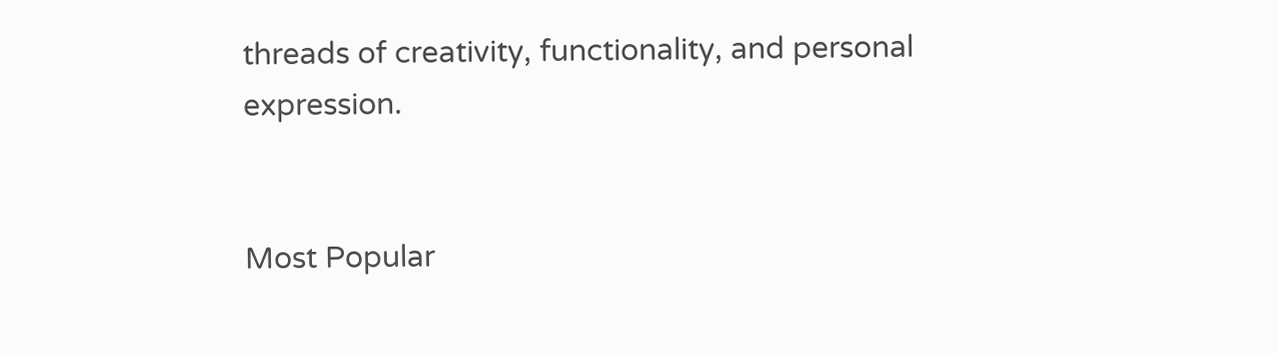threads of creativity, functionality, and personal expression.


Most Popular